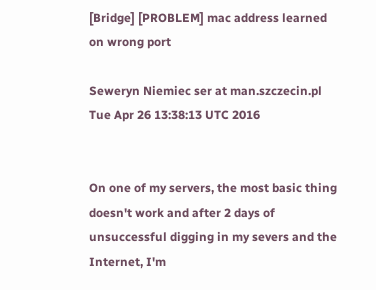[Bridge] [PROBLEM] mac address learned on wrong port

Seweryn Niemiec ser at man.szczecin.pl
Tue Apr 26 13:38:13 UTC 2016


On one of my servers, the most basic thing doesn't work and after 2 days of
unsuccessful digging in my severs and the Internet, I'm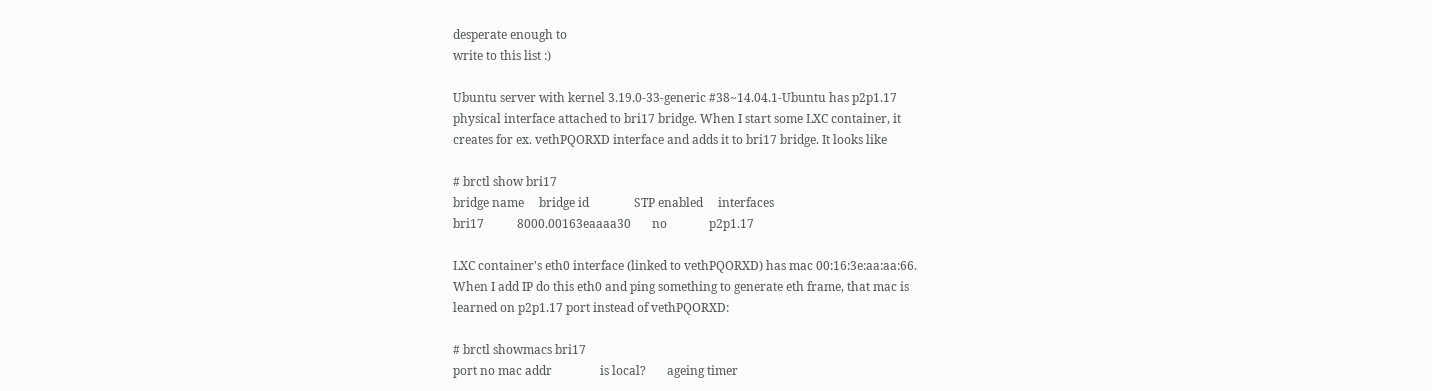desperate enough to
write to this list :)

Ubuntu server with kernel 3.19.0-33-generic #38~14.04.1-Ubuntu has p2p1.17
physical interface attached to bri17 bridge. When I start some LXC container, it
creates for ex. vethPQORXD interface and adds it to bri17 bridge. It looks like

# brctl show bri17
bridge name     bridge id               STP enabled     interfaces
bri17           8000.00163eaaaa30       no              p2p1.17

LXC container's eth0 interface (linked to vethPQORXD) has mac 00:16:3e:aa:aa:66.
When I add IP do this eth0 and ping something to generate eth frame, that mac is
learned on p2p1.17 port instead of vethPQORXD:

# brctl showmacs bri17
port no mac addr                is local?       ageing timer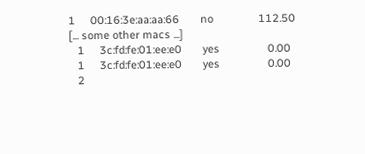1     00:16:3e:aa:aa:66       no               112.50
[... some other macs ...]
   1     3c:fd:fe:01:ee:e0       yes                0.00
   1     3c:fd:fe:01:ee:e0       yes                0.00
   2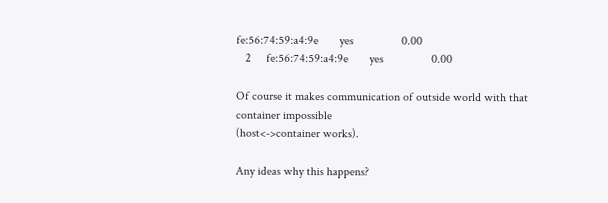fe:56:74:59:a4:9e       yes                0.00
   2     fe:56:74:59:a4:9e       yes                0.00

Of course it makes communication of outside world with that container impossible
(host<->container works).

Any ideas why this happens?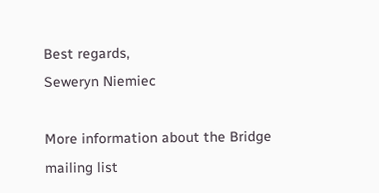Best regards,
Seweryn Niemiec

More information about the Bridge mailing list